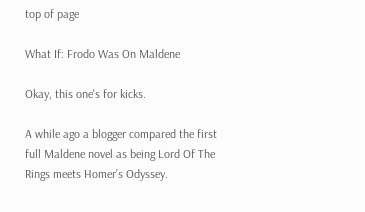top of page

What If: Frodo Was On Maldene

Okay, this one's for kicks.

A while ago a blogger compared the first full Maldene novel as being Lord Of The Rings meets Homer’s Odyssey.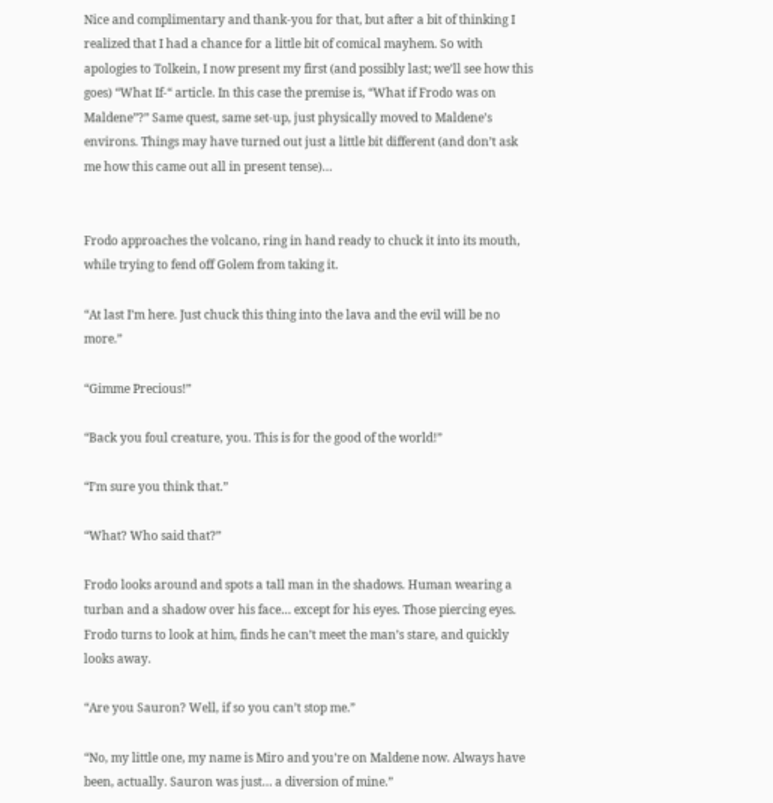Nice and complimentary and thank-you for that, but after a bit of thinking I realized that I had a chance for a little bit of comical mayhem. So with apologies to Tolkein, I now present my first (and possibly last; we’ll see how this goes) “What If-“ article. In this case the premise is, “What if Frodo was on Maldene”?” Same quest, same set-up, just physically moved to Maldene’s environs. Things may have turned out just a little bit different (and don’t ask me how this came out all in present tense)…


Frodo approaches the volcano, ring in hand ready to chuck it into its mouth, while trying to fend off Golem from taking it.

“At last I’m here. Just chuck this thing into the lava and the evil will be no more.”

“Gimme Precious!”

“Back you foul creature, you. This is for the good of the world!”

“I’m sure you think that.”

“What? Who said that?”

Frodo looks around and spots a tall man in the shadows. Human wearing a turban and a shadow over his face… except for his eyes. Those piercing eyes. Frodo turns to look at him, finds he can’t meet the man’s stare, and quickly looks away.

“Are you Sauron? Well, if so you can’t stop me.”

“No, my little one, my name is Miro and you’re on Maldene now. Always have been, actually. Sauron was just… a diversion of mine.”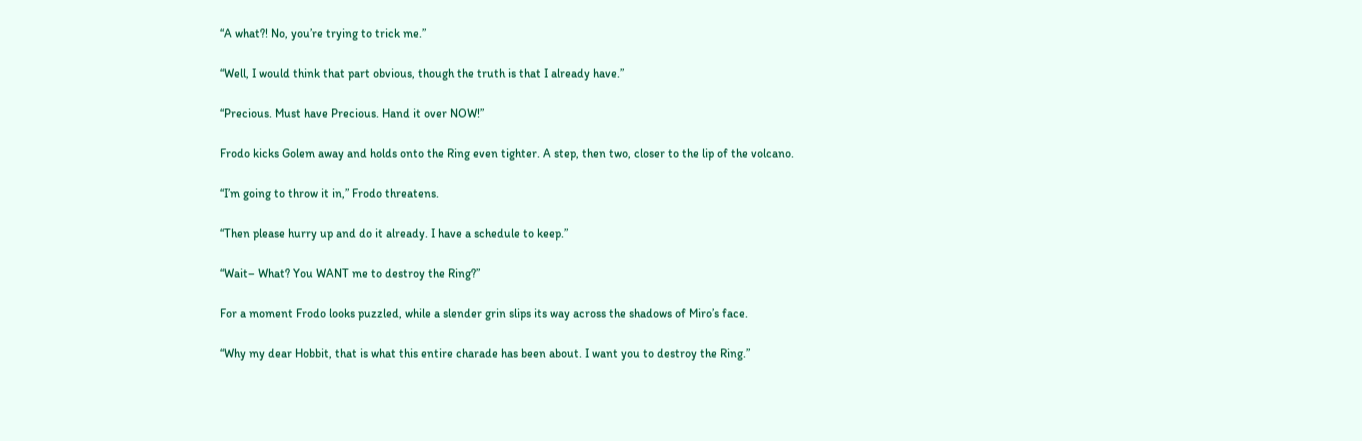“A what?! No, you’re trying to trick me.”

“Well, I would think that part obvious, though the truth is that I already have.”

“Precious. Must have Precious. Hand it over NOW!”

Frodo kicks Golem away and holds onto the Ring even tighter. A step, then two, closer to the lip of the volcano.

“I’m going to throw it in,” Frodo threatens.

“Then please hurry up and do it already. I have a schedule to keep.”

“Wait– What? You WANT me to destroy the Ring?”

For a moment Frodo looks puzzled, while a slender grin slips its way across the shadows of Miro’s face.

“Why my dear Hobbit, that is what this entire charade has been about. I want you to destroy the Ring.”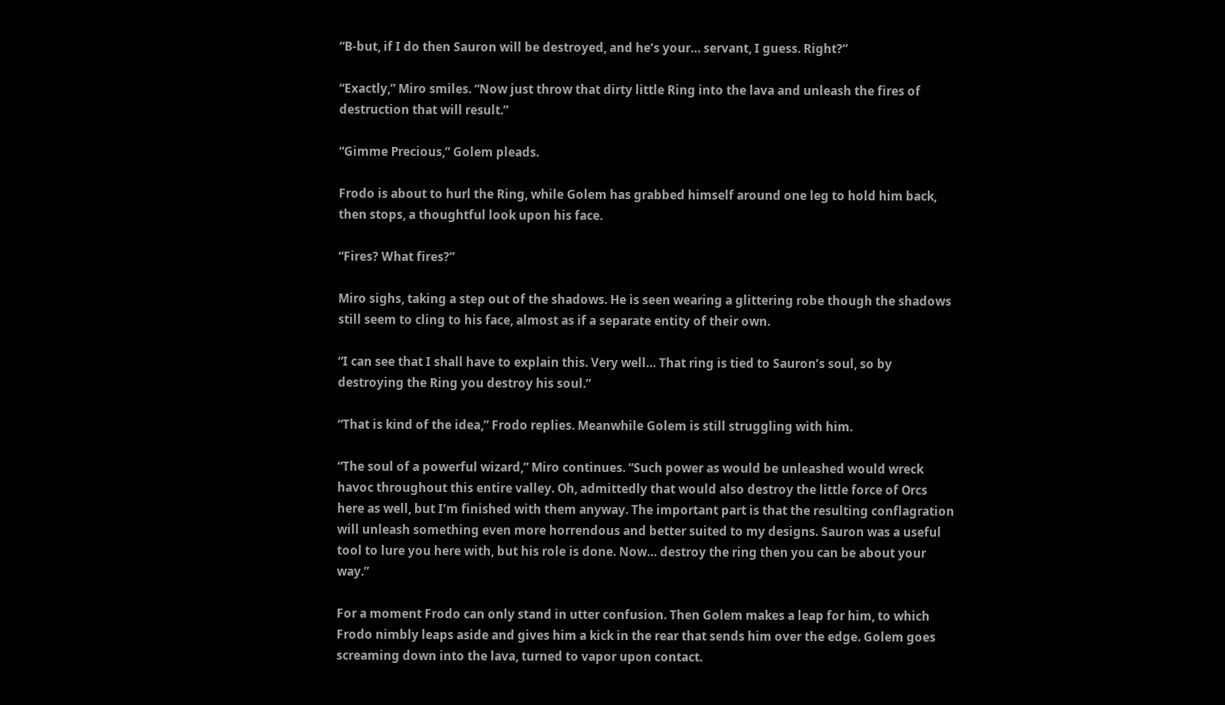“B-but, if I do then Sauron will be destroyed, and he’s your… servant, I guess. Right?”

“Exactly,” Miro smiles. “Now just throw that dirty little Ring into the lava and unleash the fires of destruction that will result.”

“Gimme Precious,” Golem pleads.

Frodo is about to hurl the Ring, while Golem has grabbed himself around one leg to hold him back, then stops, a thoughtful look upon his face.

“Fires? What fires?”

Miro sighs, taking a step out of the shadows. He is seen wearing a glittering robe though the shadows still seem to cling to his face, almost as if a separate entity of their own.

“I can see that I shall have to explain this. Very well… That ring is tied to Sauron’s soul, so by destroying the Ring you destroy his soul.”

“That is kind of the idea,” Frodo replies. Meanwhile Golem is still struggling with him.

“The soul of a powerful wizard,” Miro continues. “Such power as would be unleashed would wreck havoc throughout this entire valley. Oh, admittedly that would also destroy the little force of Orcs here as well, but I’m finished with them anyway. The important part is that the resulting conflagration will unleash something even more horrendous and better suited to my designs. Sauron was a useful tool to lure you here with, but his role is done. Now… destroy the ring then you can be about your way.”

For a moment Frodo can only stand in utter confusion. Then Golem makes a leap for him, to which Frodo nimbly leaps aside and gives him a kick in the rear that sends him over the edge. Golem goes screaming down into the lava, turned to vapor upon contact.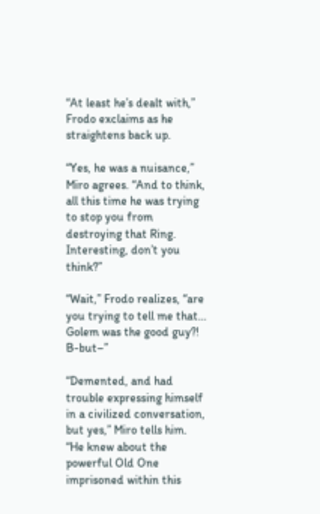“At least he’s dealt with,” Frodo exclaims as he straightens back up.

“Yes, he was a nuisance,” Miro agrees. “And to think, all this time he was trying to stop you from destroying that Ring. Interesting, don’t you think?”

“Wait,” Frodo realizes, “are you trying to tell me that… Golem was the good guy?! B-but–”

“Demented, and had trouble expressing himself in a civilized conversation, but yes,” Miro tells him. “He knew about the powerful Old One imprisoned within this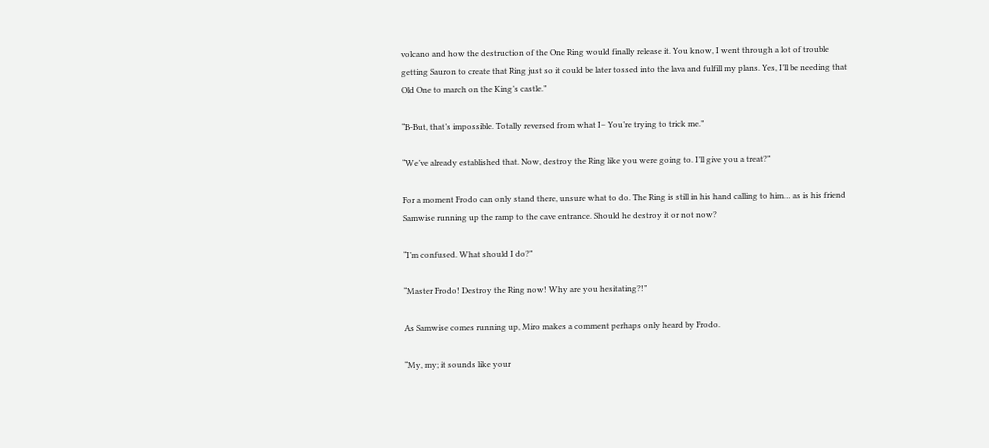volcano and how the destruction of the One Ring would finally release it. You know, I went through a lot of trouble getting Sauron to create that Ring just so it could be later tossed into the lava and fulfill my plans. Yes, I’ll be needing that Old One to march on the King’s castle.”

“B-But, that’s impossible. Totally reversed from what I– You’re trying to trick me.”

“We’ve already established that. Now, destroy the Ring like you were going to. I’ll give you a treat?”

For a moment Frodo can only stand there, unsure what to do. The Ring is still in his hand calling to him… as is his friend Samwise running up the ramp to the cave entrance. Should he destroy it or not now?

“I’m confused. What should I do?”

“Master Frodo! Destroy the Ring now! Why are you hesitating?!”

As Samwise comes running up, Miro makes a comment perhaps only heard by Frodo.

“My, my; it sounds like your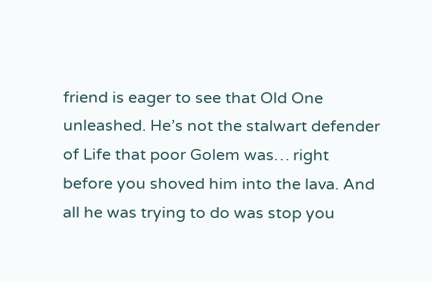friend is eager to see that Old One unleashed. He’s not the stalwart defender of Life that poor Golem was… right before you shoved him into the lava. And all he was trying to do was stop you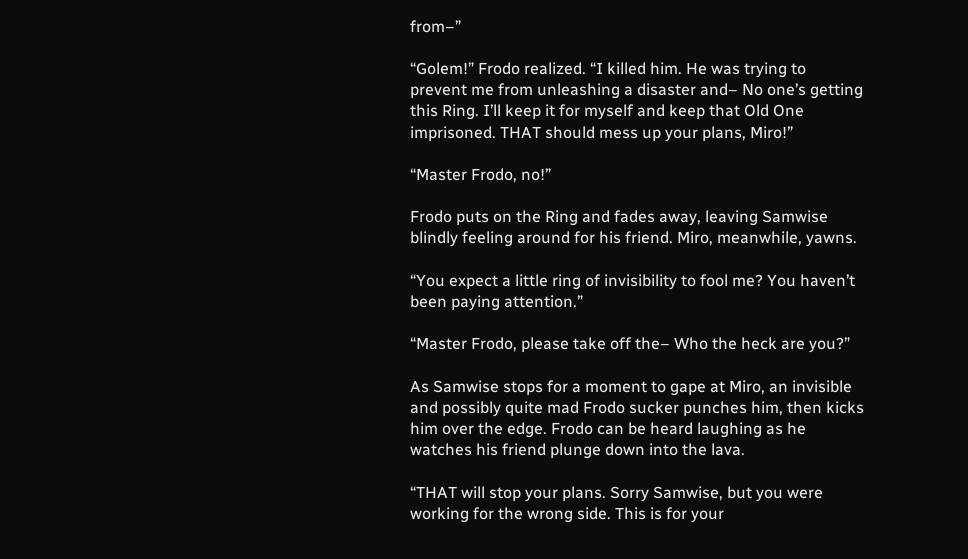from–”

“Golem!” Frodo realized. “I killed him. He was trying to prevent me from unleashing a disaster and– No one’s getting this Ring. I’ll keep it for myself and keep that Old One imprisoned. THAT should mess up your plans, Miro!”

“Master Frodo, no!”

Frodo puts on the Ring and fades away, leaving Samwise blindly feeling around for his friend. Miro, meanwhile, yawns.

“You expect a little ring of invisibility to fool me? You haven’t been paying attention.”

“Master Frodo, please take off the– Who the heck are you?”

As Samwise stops for a moment to gape at Miro, an invisible and possibly quite mad Frodo sucker punches him, then kicks him over the edge. Frodo can be heard laughing as he watches his friend plunge down into the lava.

“THAT will stop your plans. Sorry Samwise, but you were working for the wrong side. This is for your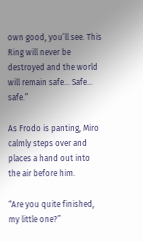own good, you’ll see. This Ring will never be destroyed and the world will remain safe… Safe… safe.”

As Frodo is panting, Miro calmly steps over and places a hand out into the air before him.

“Are you quite finished, my little one?”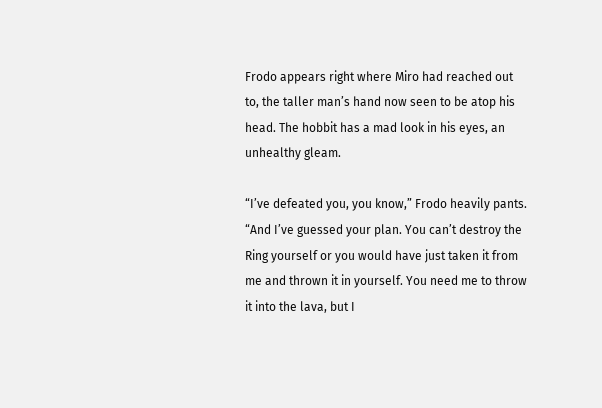Frodo appears right where Miro had reached out to, the taller man’s hand now seen to be atop his head. The hobbit has a mad look in his eyes, an unhealthy gleam.

“I’ve defeated you, you know,” Frodo heavily pants. “And I’ve guessed your plan. You can’t destroy the Ring yourself or you would have just taken it from me and thrown it in yourself. You need me to throw it into the lava, but I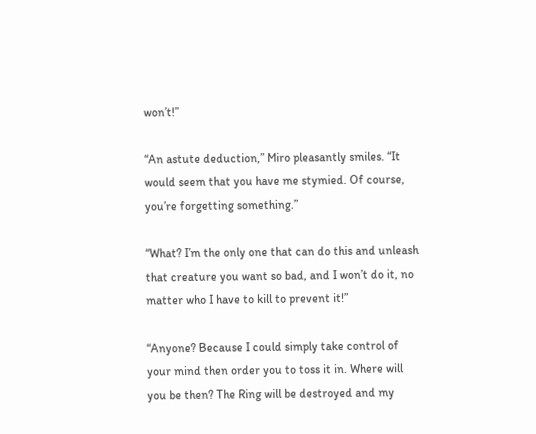won’t!”

“An astute deduction,” Miro pleasantly smiles. “It would seem that you have me stymied. Of course, you’re forgetting something.”

“What? I’m the only one that can do this and unleash that creature you want so bad, and I won’t do it, no matter who I have to kill to prevent it!”

“Anyone? Because I could simply take control of your mind then order you to toss it in. Where will you be then? The Ring will be destroyed and my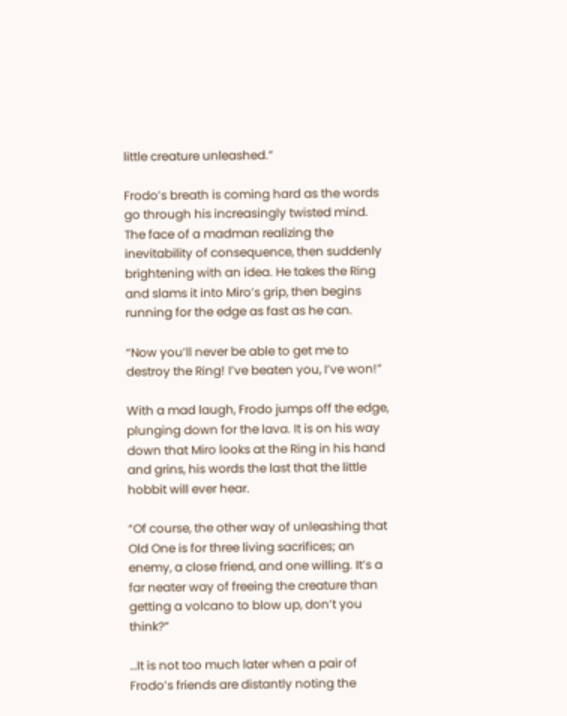little creature unleashed.”

Frodo’s breath is coming hard as the words go through his increasingly twisted mind. The face of a madman realizing the inevitability of consequence, then suddenly brightening with an idea. He takes the Ring and slams it into Miro’s grip, then begins running for the edge as fast as he can.

“Now you’ll never be able to get me to destroy the Ring! I’ve beaten you, I’ve won!”

With a mad laugh, Frodo jumps off the edge, plunging down for the lava. It is on his way down that Miro looks at the Ring in his hand and grins, his words the last that the little hobbit will ever hear.

“Of course, the other way of unleashing that Old One is for three living sacrifices; an enemy, a close friend, and one willing. It’s a far neater way of freeing the creature than getting a volcano to blow up, don’t you think?”

…It is not too much later when a pair of Frodo’s friends are distantly noting the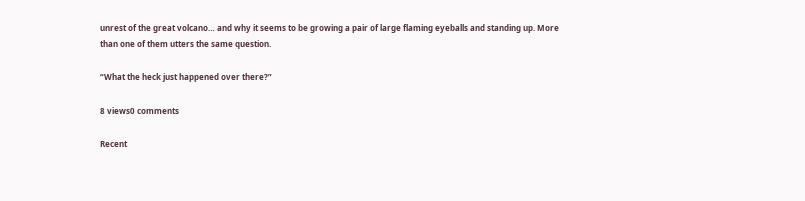unrest of the great volcano… and why it seems to be growing a pair of large flaming eyeballs and standing up. More than one of them utters the same question.

“What the heck just happened over there?”

8 views0 comments

Recent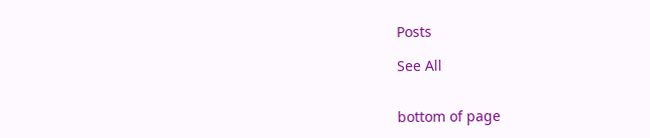Posts

See All


bottom of page